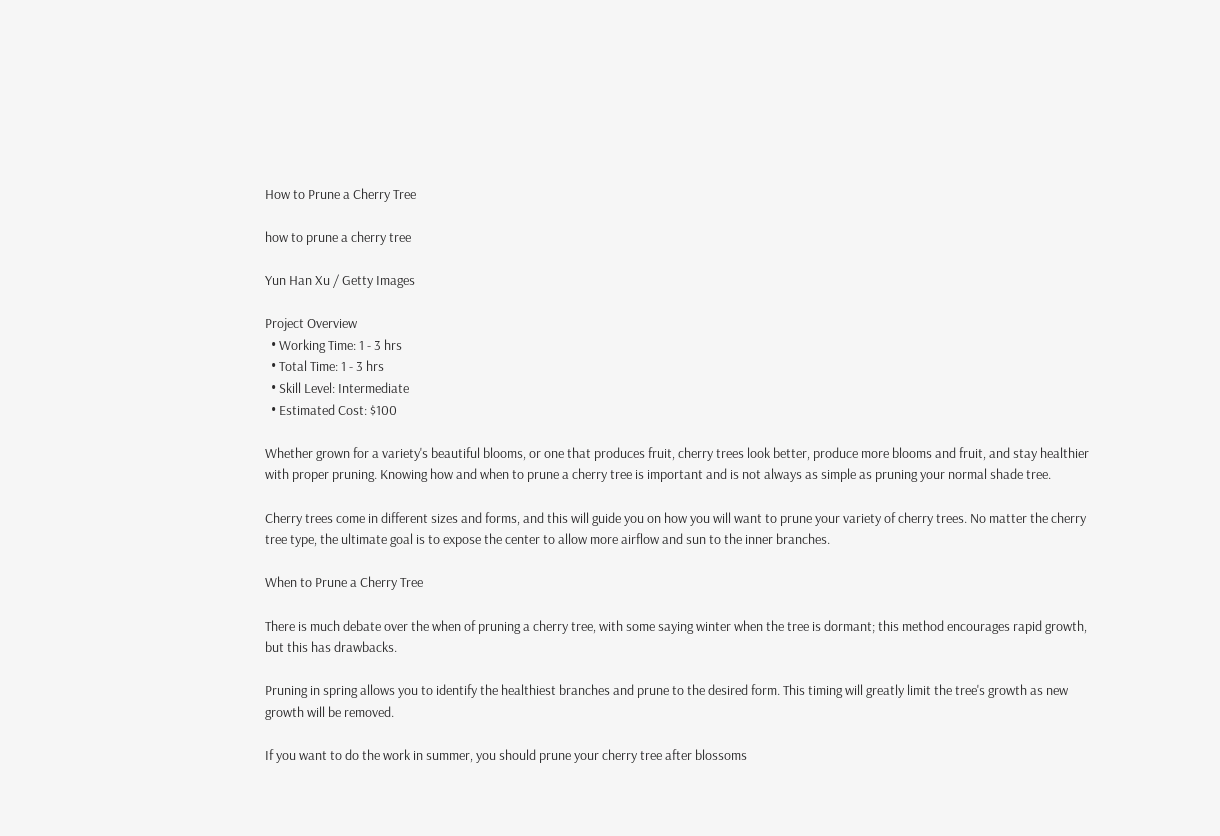How to Prune a Cherry Tree

how to prune a cherry tree

Yun Han Xu / Getty Images

Project Overview
  • Working Time: 1 - 3 hrs
  • Total Time: 1 - 3 hrs
  • Skill Level: Intermediate
  • Estimated Cost: $100

Whether grown for a variety's beautiful blooms, or one that produces fruit, cherry trees look better, produce more blooms and fruit, and stay healthier with proper pruning. Knowing how and when to prune a cherry tree is important and is not always as simple as pruning your normal shade tree.

Cherry trees come in different sizes and forms, and this will guide you on how you will want to prune your variety of cherry trees. No matter the cherry tree type, the ultimate goal is to expose the center to allow more airflow and sun to the inner branches.

When to Prune a Cherry Tree

There is much debate over the when of pruning a cherry tree, with some saying winter when the tree is dormant; this method encourages rapid growth, but this has drawbacks.

Pruning in spring allows you to identify the healthiest branches and prune to the desired form. This timing will greatly limit the tree's growth as new growth will be removed.

If you want to do the work in summer, you should prune your cherry tree after blossoms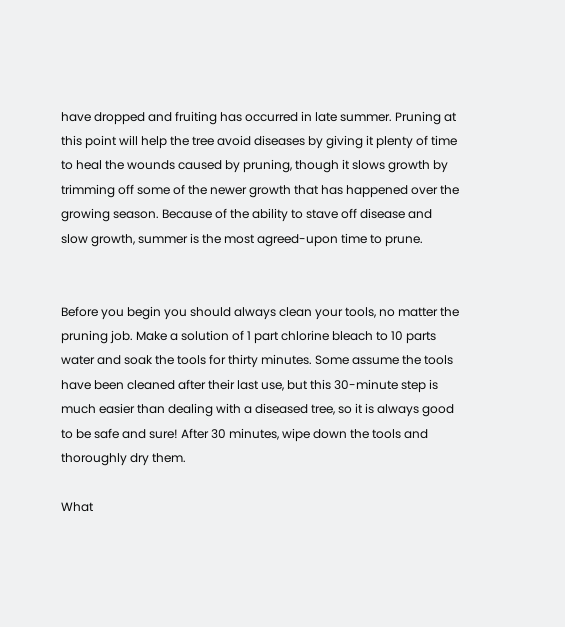have dropped and fruiting has occurred in late summer. Pruning at this point will help the tree avoid diseases by giving it plenty of time to heal the wounds caused by pruning, though it slows growth by trimming off some of the newer growth that has happened over the growing season. Because of the ability to stave off disease and slow growth, summer is the most agreed-upon time to prune.


Before you begin you should always clean your tools, no matter the pruning job. Make a solution of 1 part chlorine bleach to 10 parts water and soak the tools for thirty minutes. Some assume the tools have been cleaned after their last use, but this 30-minute step is much easier than dealing with a diseased tree, so it is always good to be safe and sure! After 30 minutes, wipe down the tools and thoroughly dry them.

What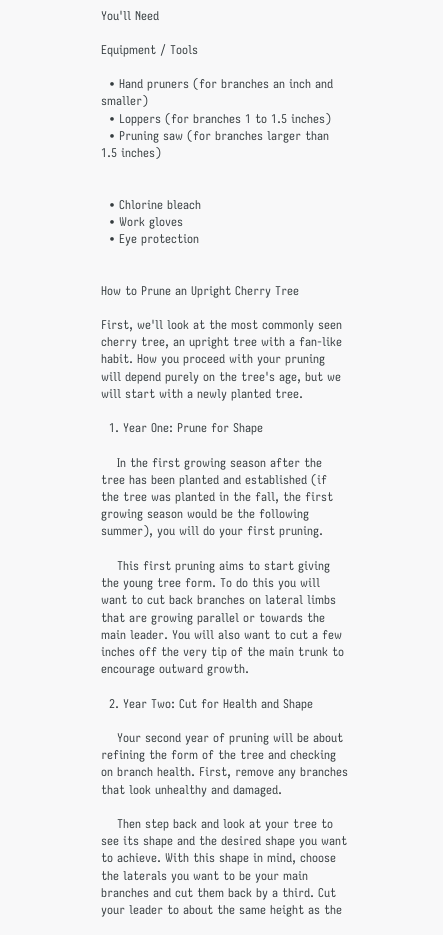You'll Need

Equipment / Tools

  • Hand pruners (for branches an inch and smaller)
  • Loppers (for branches 1 to 1.5 inches)
  • Pruning saw (for branches larger than 1.5 inches)


  • Chlorine bleach
  • Work gloves
  • Eye protection


How to Prune an Upright Cherry Tree

First, we'll look at the most commonly seen cherry tree, an upright tree with a fan-like habit. How you proceed with your pruning will depend purely on the tree's age, but we will start with a newly planted tree.

  1. Year One: Prune for Shape

    In the first growing season after the tree has been planted and established (if the tree was planted in the fall, the first growing season would be the following summer), you will do your first pruning.

    This first pruning aims to start giving the young tree form. To do this you will want to cut back branches on lateral limbs that are growing parallel or towards the main leader. You will also want to cut a few inches off the very tip of the main trunk to encourage outward growth.

  2. Year Two: Cut for Health and Shape

    Your second year of pruning will be about refining the form of the tree and checking on branch health. First, remove any branches that look unhealthy and damaged.

    Then step back and look at your tree to see its shape and the desired shape you want to achieve. With this shape in mind, choose the laterals you want to be your main branches and cut them back by a third. Cut your leader to about the same height as the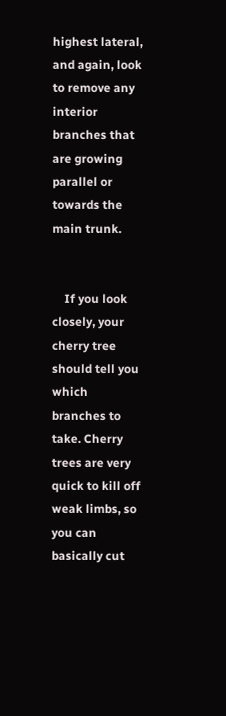highest lateral, and again, look to remove any interior branches that are growing parallel or towards the main trunk.


    If you look closely, your cherry tree should tell you which branches to take. Cherry trees are very quick to kill off weak limbs, so you can basically cut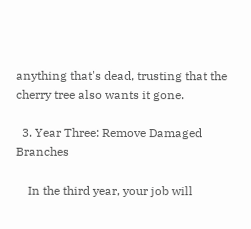anything that's dead, trusting that the cherry tree also wants it gone.

  3. Year Three: Remove Damaged Branches

    In the third year, your job will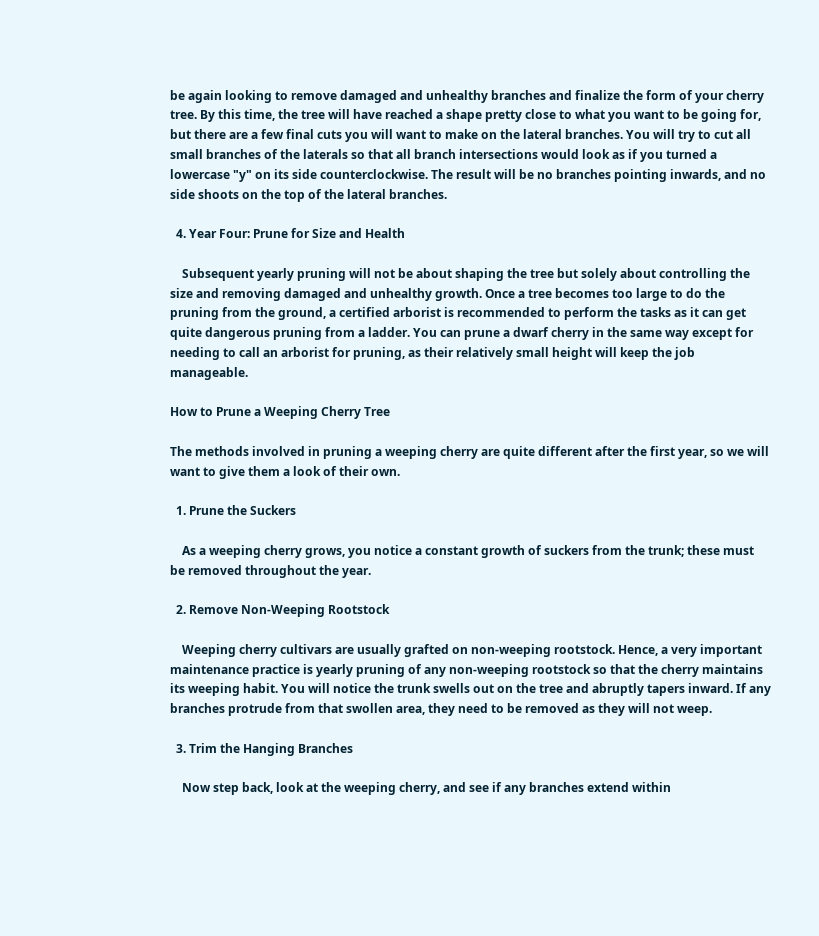be again looking to remove damaged and unhealthy branches and finalize the form of your cherry tree. By this time, the tree will have reached a shape pretty close to what you want to be going for, but there are a few final cuts you will want to make on the lateral branches. You will try to cut all small branches of the laterals so that all branch intersections would look as if you turned a lowercase "y" on its side counterclockwise. The result will be no branches pointing inwards, and no side shoots on the top of the lateral branches.

  4. Year Four: Prune for Size and Health

    Subsequent yearly pruning will not be about shaping the tree but solely about controlling the size and removing damaged and unhealthy growth. Once a tree becomes too large to do the pruning from the ground, a certified arborist is recommended to perform the tasks as it can get quite dangerous pruning from a ladder. You can prune a dwarf cherry in the same way except for needing to call an arborist for pruning, as their relatively small height will keep the job manageable.

How to Prune a Weeping Cherry Tree

The methods involved in pruning a weeping cherry are quite different after the first year, so we will want to give them a look of their own.

  1. Prune the Suckers

    As a weeping cherry grows, you notice a constant growth of suckers from the trunk; these must be removed throughout the year.

  2. Remove Non-Weeping Rootstock

    Weeping cherry cultivars are usually grafted on non-weeping rootstock. Hence, a very important maintenance practice is yearly pruning of any non-weeping rootstock so that the cherry maintains its weeping habit. You will notice the trunk swells out on the tree and abruptly tapers inward. If any branches protrude from that swollen area, they need to be removed as they will not weep.

  3. Trim the Hanging Branches

    Now step back, look at the weeping cherry, and see if any branches extend within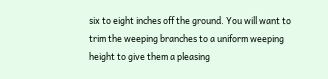six to eight inches off the ground. You will want to trim the weeping branches to a uniform weeping height to give them a pleasing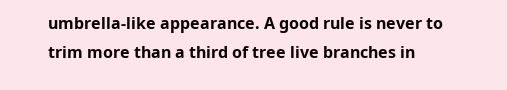umbrella-like appearance. A good rule is never to trim more than a third of tree live branches in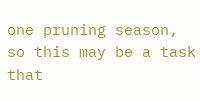one pruning season, so this may be a task that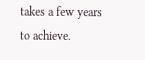takes a few years to achieve.